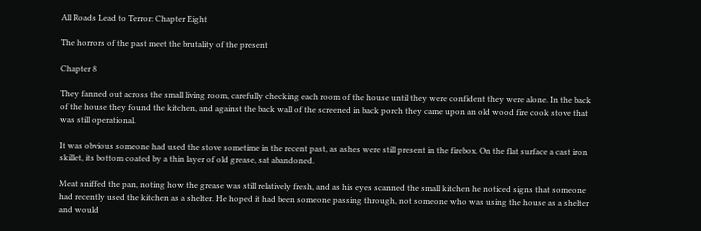All Roads Lead to Terror: Chapter Eight

The horrors of the past meet the brutality of the present

Chapter 8

They fanned out across the small living room, carefully checking each room of the house until they were confident they were alone. In the back of the house they found the kitchen, and against the back wall of the screened in back porch they came upon an old wood fire cook stove that was still operational.

It was obvious someone had used the stove sometime in the recent past, as ashes were still present in the firebox. On the flat surface a cast iron skillet, its bottom coated by a thin layer of old grease, sat abandoned.

Meat sniffed the pan, noting how the grease was still relatively fresh, and as his eyes scanned the small kitchen he noticed signs that someone had recently used the kitchen as a shelter. He hoped it had been someone passing through, not someone who was using the house as a shelter and would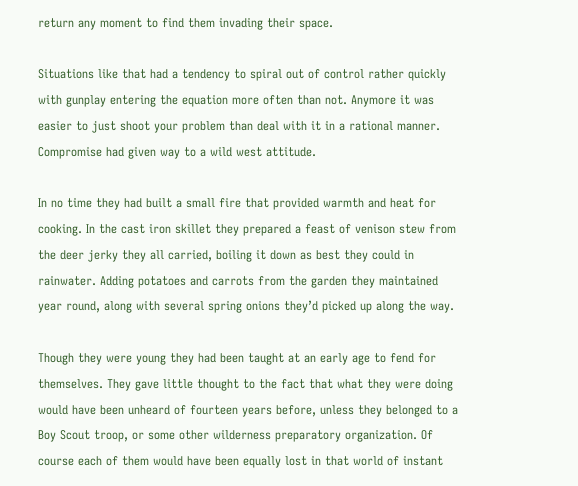return any moment to find them invading their space.

Situations like that had a tendency to spiral out of control rather quickly with gunplay entering the equation more often than not. Anymore it was easier to just shoot your problem than deal with it in a rational manner. Compromise had given way to a wild west attitude.

In no time they had built a small fire that provided warmth and heat for cooking. In the cast iron skillet they prepared a feast of venison stew from the deer jerky they all carried, boiling it down as best they could in rainwater. Adding potatoes and carrots from the garden they maintained year round, along with several spring onions they’d picked up along the way.

Though they were young they had been taught at an early age to fend for themselves. They gave little thought to the fact that what they were doing would have been unheard of fourteen years before, unless they belonged to a Boy Scout troop, or some other wilderness preparatory organization. Of course each of them would have been equally lost in that world of instant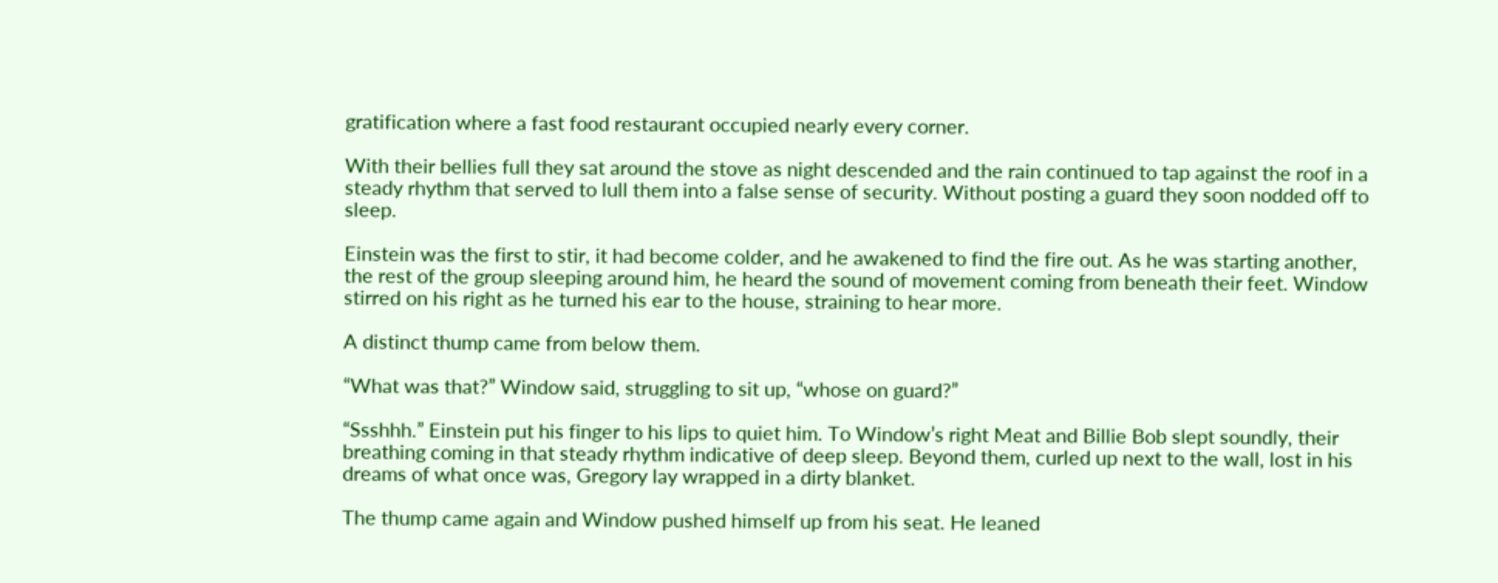gratification where a fast food restaurant occupied nearly every corner.

With their bellies full they sat around the stove as night descended and the rain continued to tap against the roof in a steady rhythm that served to lull them into a false sense of security. Without posting a guard they soon nodded off to sleep.

Einstein was the first to stir, it had become colder, and he awakened to find the fire out. As he was starting another, the rest of the group sleeping around him, he heard the sound of movement coming from beneath their feet. Window stirred on his right as he turned his ear to the house, straining to hear more.

A distinct thump came from below them.

“What was that?” Window said, struggling to sit up, “whose on guard?”

“Ssshhh.” Einstein put his finger to his lips to quiet him. To Window’s right Meat and Billie Bob slept soundly, their breathing coming in that steady rhythm indicative of deep sleep. Beyond them, curled up next to the wall, lost in his dreams of what once was, Gregory lay wrapped in a dirty blanket.

The thump came again and Window pushed himself up from his seat. He leaned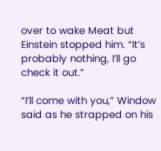over to wake Meat but Einstein stopped him. “It’s probably nothing, I’ll go check it out.”

“I’ll come with you,” Window said as he strapped on his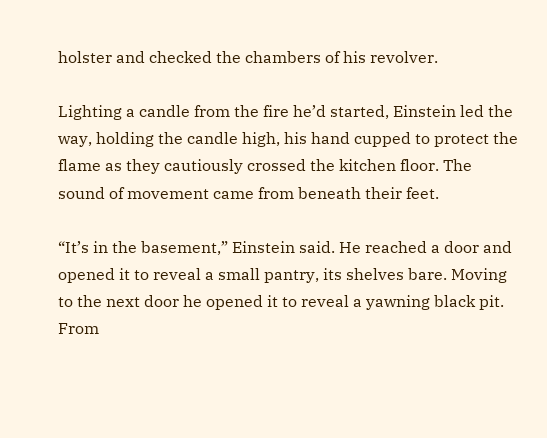holster and checked the chambers of his revolver.

Lighting a candle from the fire he’d started, Einstein led the way, holding the candle high, his hand cupped to protect the flame as they cautiously crossed the kitchen floor. The sound of movement came from beneath their feet.

“It’s in the basement,” Einstein said. He reached a door and opened it to reveal a small pantry, its shelves bare. Moving to the next door he opened it to reveal a yawning black pit. From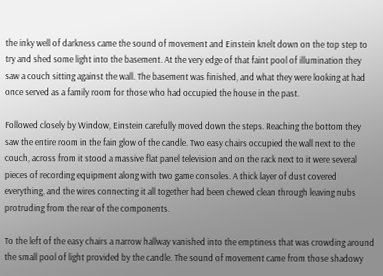the inky well of darkness came the sound of movement and Einstein knelt down on the top step to try and shed some light into the basement. At the very edge of that faint pool of illumination they saw a couch sitting against the wall. The basement was finished, and what they were looking at had once served as a family room for those who had occupied the house in the past.

Followed closely by Window, Einstein carefully moved down the steps. Reaching the bottom they saw the entire room in the fain glow of the candle. Two easy chairs occupied the wall next to the couch, across from it stood a massive flat panel television and on the rack next to it were several pieces of recording equipment along with two game consoles. A thick layer of dust covered everything, and the wires connecting it all together had been chewed clean through leaving nubs protruding from the rear of the components.

To the left of the easy chairs a narrow hallway vanished into the emptiness that was crowding around the small pool of light provided by the candle. The sound of movement came from those shadowy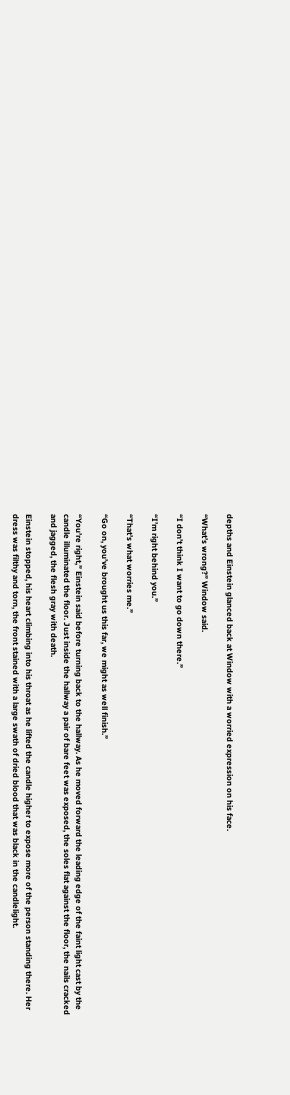depths and Einstein glanced back at Window with a worried expression on his face.

“What’s wrong?” Window said.

“I don’t think I want to go down there.”

“I’m right behind you.”

“That’s what worries me.”

“Go on, you’ve brought us this far, we might as well finish.”

“You’re right,” Einstein said before turning back to the hallway. As he moved forward the leading edge of the faint light cast by the candle illuminated the floor. Just inside the hallway a pair of bare feet was exposed, the soles flat against the floor, the nails cracked and jagged, the flesh gray with death.

Einstein stopped, his heart climbing into his throat as he lifted the candle higher to expose more of the person standing there. Her dress was filthy and torn, the front stained with a large swath of dried blood that was black in the candlelight.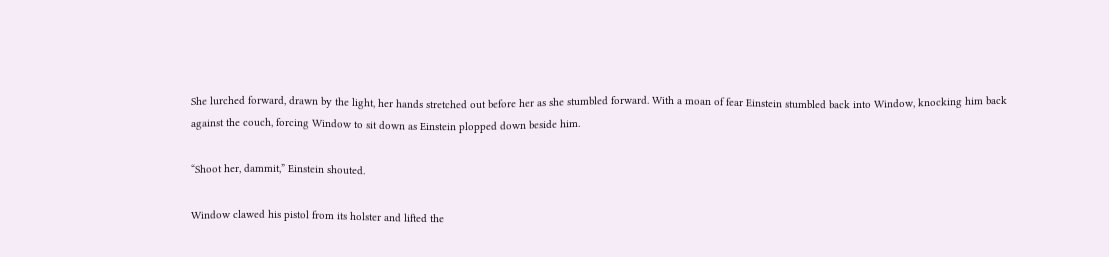She lurched forward, drawn by the light, her hands stretched out before her as she stumbled forward. With a moan of fear Einstein stumbled back into Window, knocking him back against the couch, forcing Window to sit down as Einstein plopped down beside him.

“Shoot her, dammit,” Einstein shouted.

Window clawed his pistol from its holster and lifted the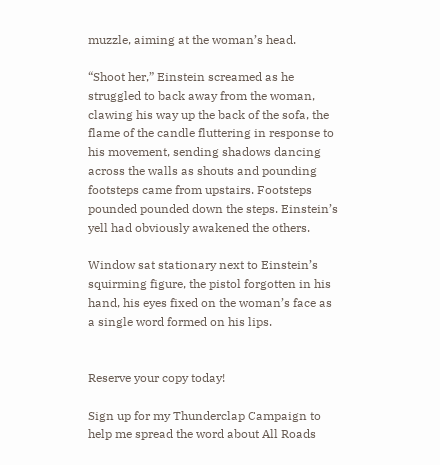muzzle, aiming at the woman’s head.

“Shoot her,” Einstein screamed as he struggled to back away from the woman, clawing his way up the back of the sofa, the flame of the candle fluttering in response to his movement, sending shadows dancing across the walls as shouts and pounding footsteps came from upstairs. Footsteps pounded pounded down the steps. Einstein’s yell had obviously awakened the others.

Window sat stationary next to Einstein’s squirming figure, the pistol forgotten in his hand, his eyes fixed on the woman’s face as a single word formed on his lips.


Reserve your copy today!

Sign up for my Thunderclap Campaign to help me spread the word about All Roads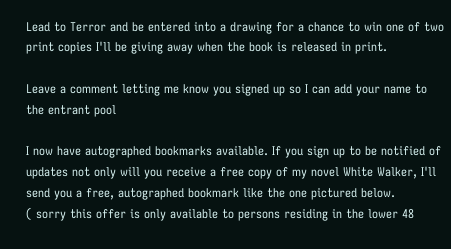Lead to Terror and be entered into a drawing for a chance to win one of two print copies I'll be giving away when the book is released in print.

Leave a comment letting me know you signed up so I can add your name to the entrant pool

I now have autographed bookmarks available. If you sign up to be notified of updates not only will you receive a free copy of my novel White Walker, I'll  send you a free, autographed bookmark like the one pictured below.
( sorry this offer is only available to persons residing in the lower 48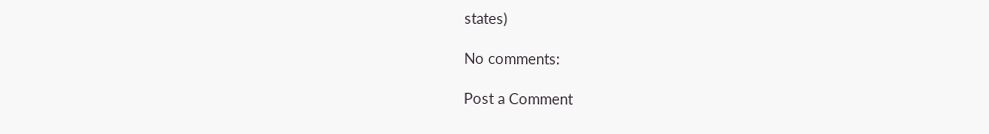states)

No comments:

Post a Comment